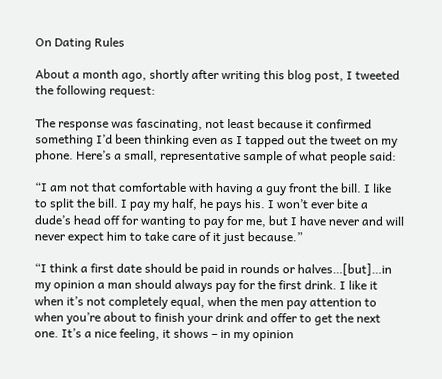On Dating Rules

About a month ago, shortly after writing this blog post, I tweeted the following request:

The response was fascinating, not least because it confirmed something I’d been thinking even as I tapped out the tweet on my phone. Here’s a small, representative sample of what people said:

“I am not that comfortable with having a guy front the bill. I like to split the bill. I pay my half, he pays his. I won’t ever bite a dude’s head off for wanting to pay for me, but I have never and will never expect him to take care of it just because.”

“I think a first date should be paid in rounds or halves…[but]…in my opinion a man should always pay for the first drink. I like it when it’s not completely equal, when the men pay attention to when you’re about to finish your drink and offer to get the next one. It’s a nice feeling, it shows – in my opinion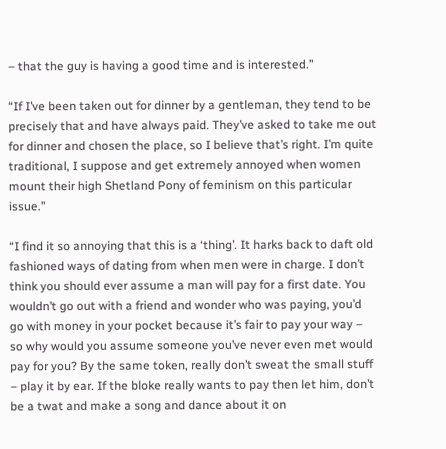– that the guy is having a good time and is interested.”

“If I’ve been taken out for dinner by a gentleman, they tend to be precisely that and have always paid. They’ve asked to take me out for dinner and chosen the place, so I believe that’s right. I’m quite traditional, I suppose and get extremely annoyed when women mount their high Shetland Pony of feminism on this particular issue.”

“I find it so annoying that this is a ‘thing’. It harks back to daft old fashioned ways of dating from when men were in charge. I don’t think you should ever assume a man will pay for a first date. You wouldn’t go out with a friend and wonder who was paying, you’d go with money in your pocket because it’s fair to pay your way – so why would you assume someone you’ve never even met would pay for you? By the same token, really don’t sweat the small stuff – play it by ear. If the bloke really wants to pay then let him, don’t be a twat and make a song and dance about it on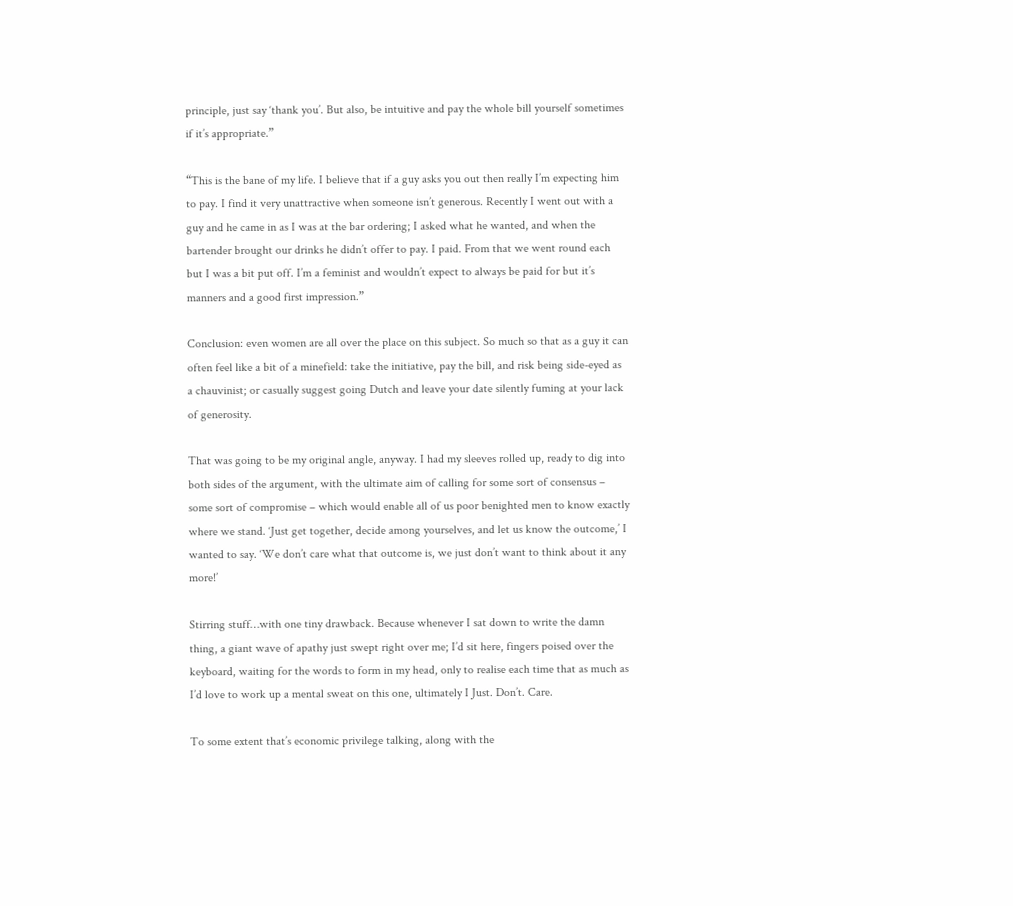principle, just say ‘thank you’. But also, be intuitive and pay the whole bill yourself sometimes if it’s appropriate.”

“This is the bane of my life. I believe that if a guy asks you out then really I’m expecting him to pay. I find it very unattractive when someone isn’t generous. Recently I went out with a guy and he came in as I was at the bar ordering; I asked what he wanted, and when the bartender brought our drinks he didn’t offer to pay. I paid. From that we went round each but I was a bit put off. I’m a feminist and wouldn’t expect to always be paid for but it’s manners and a good first impression.”

Conclusion: even women are all over the place on this subject. So much so that as a guy it can often feel like a bit of a minefield: take the initiative, pay the bill, and risk being side-eyed as a chauvinist; or casually suggest going Dutch and leave your date silently fuming at your lack of generosity.

That was going to be my original angle, anyway. I had my sleeves rolled up, ready to dig into both sides of the argument, with the ultimate aim of calling for some sort of consensus – some sort of compromise – which would enable all of us poor benighted men to know exactly where we stand. ‘Just get together, decide among yourselves, and let us know the outcome,’ I wanted to say. ‘We don’t care what that outcome is, we just don’t want to think about it any more!’

Stirring stuff…with one tiny drawback. Because whenever I sat down to write the damn thing, a giant wave of apathy just swept right over me; I’d sit here, fingers poised over the keyboard, waiting for the words to form in my head, only to realise each time that as much as I’d love to work up a mental sweat on this one, ultimately I Just. Don’t. Care.

To some extent that’s economic privilege talking, along with the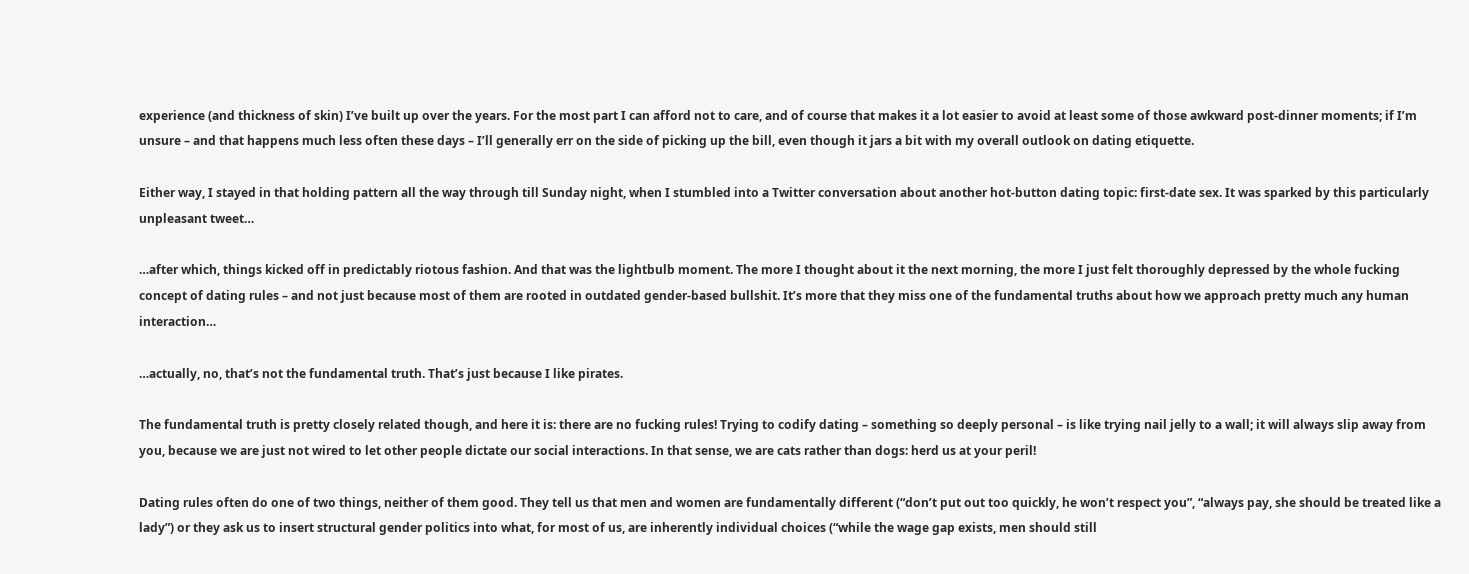experience (and thickness of skin) I’ve built up over the years. For the most part I can afford not to care, and of course that makes it a lot easier to avoid at least some of those awkward post-dinner moments; if I’m unsure – and that happens much less often these days – I’ll generally err on the side of picking up the bill, even though it jars a bit with my overall outlook on dating etiquette.

Either way, I stayed in that holding pattern all the way through till Sunday night, when I stumbled into a Twitter conversation about another hot-button dating topic: first-date sex. It was sparked by this particularly unpleasant tweet…

…after which, things kicked off in predictably riotous fashion. And that was the lightbulb moment. The more I thought about it the next morning, the more I just felt thoroughly depressed by the whole fucking concept of dating rules – and not just because most of them are rooted in outdated gender-based bullshit. It’s more that they miss one of the fundamental truths about how we approach pretty much any human interaction…

…actually, no, that’s not the fundamental truth. That’s just because I like pirates.

The fundamental truth is pretty closely related though, and here it is: there are no fucking rules! Trying to codify dating – something so deeply personal – is like trying nail jelly to a wall; it will always slip away from you, because we are just not wired to let other people dictate our social interactions. In that sense, we are cats rather than dogs: herd us at your peril!

Dating rules often do one of two things, neither of them good. They tell us that men and women are fundamentally different (“don’t put out too quickly, he won’t respect you”, “always pay, she should be treated like a lady”) or they ask us to insert structural gender politics into what, for most of us, are inherently individual choices (“while the wage gap exists, men should still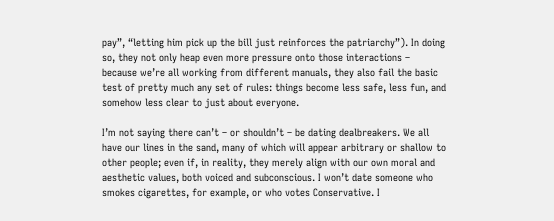pay”, “letting him pick up the bill just reinforces the patriarchy”). In doing so, they not only heap even more pressure onto those interactions – because we’re all working from different manuals, they also fail the basic test of pretty much any set of rules: things become less safe, less fun, and somehow less clear to just about everyone.

I’m not saying there can’t – or shouldn’t – be dating dealbreakers. We all have our lines in the sand, many of which will appear arbitrary or shallow to other people; even if, in reality, they merely align with our own moral and aesthetic values, both voiced and subconscious. I won’t date someone who smokes cigarettes, for example, or who votes Conservative. I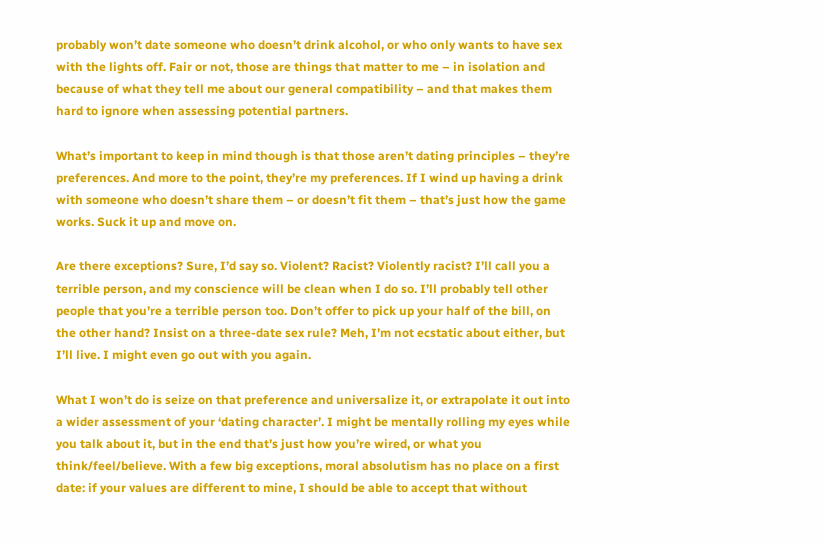probably won’t date someone who doesn’t drink alcohol, or who only wants to have sex with the lights off. Fair or not, those are things that matter to me – in isolation and because of what they tell me about our general compatibility – and that makes them hard to ignore when assessing potential partners.

What’s important to keep in mind though is that those aren’t dating principles – they’re preferences. And more to the point, they’re my preferences. If I wind up having a drink with someone who doesn’t share them – or doesn’t fit them – that’s just how the game works. Suck it up and move on.

Are there exceptions? Sure, I’d say so. Violent? Racist? Violently racist? I’ll call you a terrible person, and my conscience will be clean when I do so. I’ll probably tell other people that you’re a terrible person too. Don’t offer to pick up your half of the bill, on the other hand? Insist on a three-date sex rule? Meh, I’m not ecstatic about either, but I’ll live. I might even go out with you again.

What I won’t do is seize on that preference and universalize it, or extrapolate it out into a wider assessment of your ‘dating character’. I might be mentally rolling my eyes while you talk about it, but in the end that’s just how you’re wired, or what you think/feel/believe. With a few big exceptions, moral absolutism has no place on a first date: if your values are different to mine, I should be able to accept that without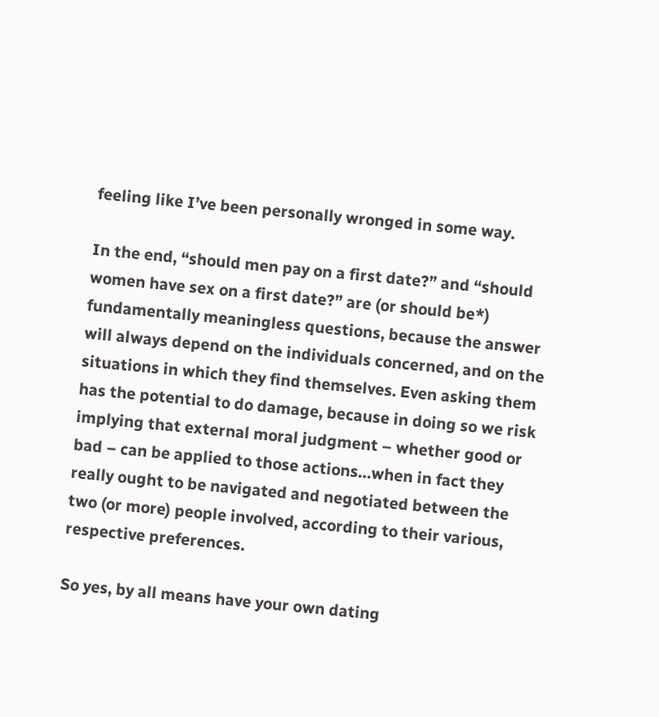feeling like I’ve been personally wronged in some way.

In the end, “should men pay on a first date?” and “should women have sex on a first date?” are (or should be*) fundamentally meaningless questions, because the answer will always depend on the individuals concerned, and on the situations in which they find themselves. Even asking them has the potential to do damage, because in doing so we risk implying that external moral judgment – whether good or bad – can be applied to those actions…when in fact they really ought to be navigated and negotiated between the two (or more) people involved, according to their various, respective preferences.

So yes, by all means have your own dating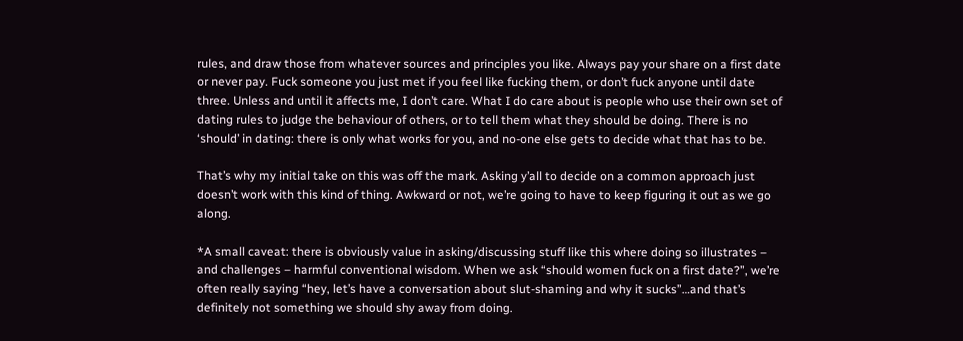rules, and draw those from whatever sources and principles you like. Always pay your share on a first date or never pay. Fuck someone you just met if you feel like fucking them, or don’t fuck anyone until date three. Unless and until it affects me, I don’t care. What I do care about is people who use their own set of dating rules to judge the behaviour of others, or to tell them what they should be doing. There is no ‘should’ in dating: there is only what works for you, and no-one else gets to decide what that has to be.

That’s why my initial take on this was off the mark. Asking y’all to decide on a common approach just doesn’t work with this kind of thing. Awkward or not, we’re going to have to keep figuring it out as we go along.

*A small caveat: there is obviously value in asking/discussing stuff like this where doing so illustrates – and challenges – harmful conventional wisdom. When we ask “should women fuck on a first date?”, we’re often really saying “hey, let’s have a conversation about slut-shaming and why it sucks”…and that’s definitely not something we should shy away from doing.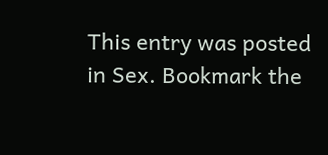This entry was posted in Sex. Bookmark the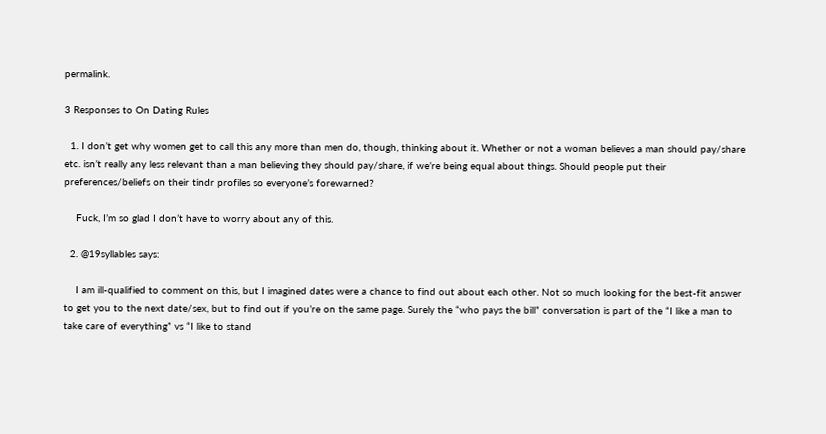permalink.

3 Responses to On Dating Rules

  1. I don’t get why women get to call this any more than men do, though, thinking about it. Whether or not a woman believes a man should pay/share etc. isn’t really any less relevant than a man believing they should pay/share, if we’re being equal about things. Should people put their preferences/beliefs on their tindr profiles so everyone’s forewarned?

    Fuck, I’m so glad I don’t have to worry about any of this.

  2. @19syllables says:

    I am ill-qualified to comment on this, but I imagined dates were a chance to find out about each other. Not so much looking for the best-fit answer to get you to the next date/sex, but to find out if you’re on the same page. Surely the “who pays the bill” conversation is part of the “I like a man to take care of everything” vs “I like to stand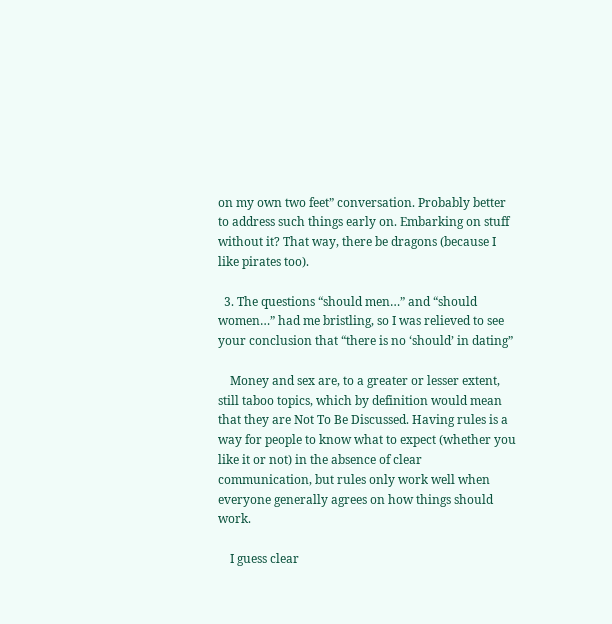on my own two feet” conversation. Probably better to address such things early on. Embarking on stuff without it? That way, there be dragons (because I like pirates too).

  3. The questions “should men…” and “should women…” had me bristling, so I was relieved to see your conclusion that “there is no ‘should’ in dating”

    Money and sex are, to a greater or lesser extent, still taboo topics, which by definition would mean that they are Not To Be Discussed. Having rules is a way for people to know what to expect (whether you like it or not) in the absence of clear communication, but rules only work well when everyone generally agrees on how things should work.

    I guess clear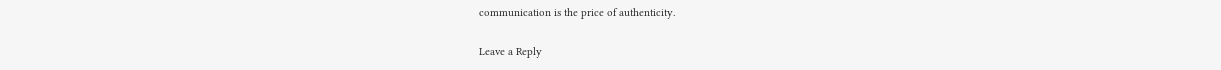communication is the price of authenticity.

Leave a Reply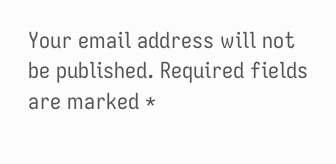Your email address will not be published. Required fields are marked *